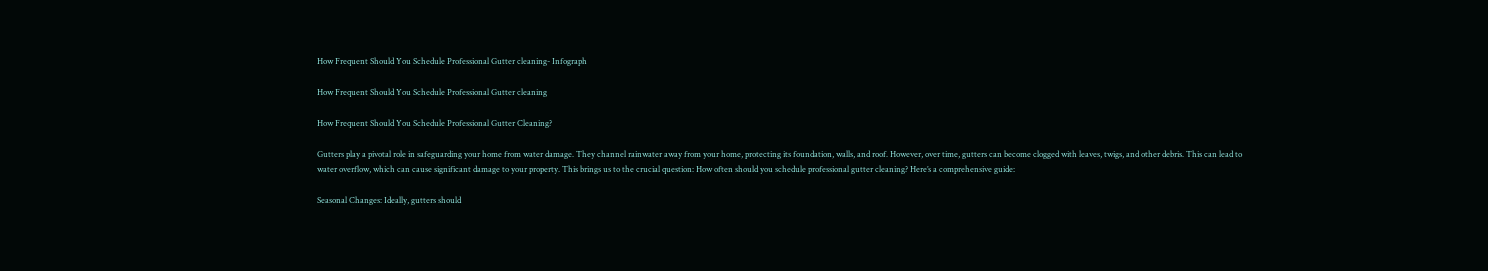How Frequent Should You Schedule Professional Gutter cleaning- Infograph

How Frequent Should You Schedule Professional Gutter cleaning

How Frequent Should You Schedule Professional Gutter Cleaning?

Gutters play a pivotal role in safeguarding your home from water damage. They channel rainwater away from your home, protecting its foundation, walls, and roof. However, over time, gutters can become clogged with leaves, twigs, and other debris. This can lead to water overflow, which can cause significant damage to your property. This brings us to the crucial question: How often should you schedule professional gutter cleaning? Here’s a comprehensive guide:

Seasonal Changes: Ideally, gutters should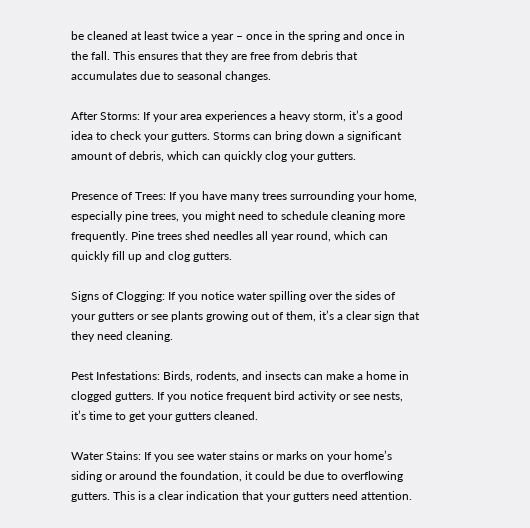be cleaned at least twice a year – once in the spring and once in the fall. This ensures that they are free from debris that accumulates due to seasonal changes.

After Storms: If your area experiences a heavy storm, it’s a good idea to check your gutters. Storms can bring down a significant amount of debris, which can quickly clog your gutters.

Presence of Trees: If you have many trees surrounding your home, especially pine trees, you might need to schedule cleaning more frequently. Pine trees shed needles all year round, which can quickly fill up and clog gutters.

Signs of Clogging: If you notice water spilling over the sides of your gutters or see plants growing out of them, it’s a clear sign that they need cleaning.

Pest Infestations: Birds, rodents, and insects can make a home in clogged gutters. If you notice frequent bird activity or see nests, it’s time to get your gutters cleaned.

Water Stains: If you see water stains or marks on your home’s siding or around the foundation, it could be due to overflowing gutters. This is a clear indication that your gutters need attention.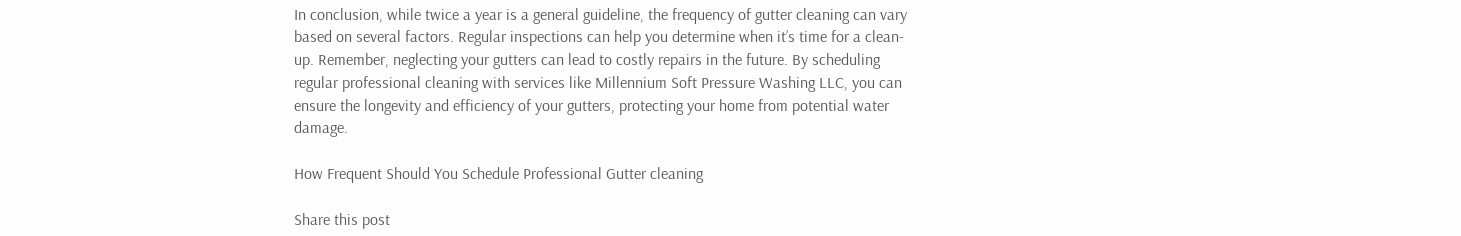In conclusion, while twice a year is a general guideline, the frequency of gutter cleaning can vary based on several factors. Regular inspections can help you determine when it’s time for a clean-up. Remember, neglecting your gutters can lead to costly repairs in the future. By scheduling regular professional cleaning with services like Millennium Soft Pressure Washing LLC, you can ensure the longevity and efficiency of your gutters, protecting your home from potential water damage.

How Frequent Should You Schedule Professional Gutter cleaning

Share this post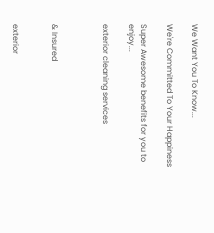We Want You To Know...

We're Committed To Your Happiness

Super Awesome benefits for you to enjoy...

exterior cleaning services



& Insured


exterior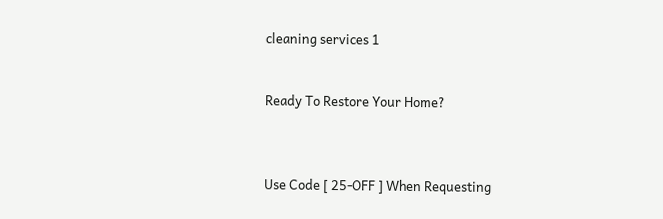cleaning services 1


Ready To Restore Your Home?



Use Code [ 25-OFF ] When Requesting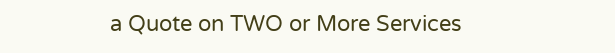a Quote on TWO or More Services